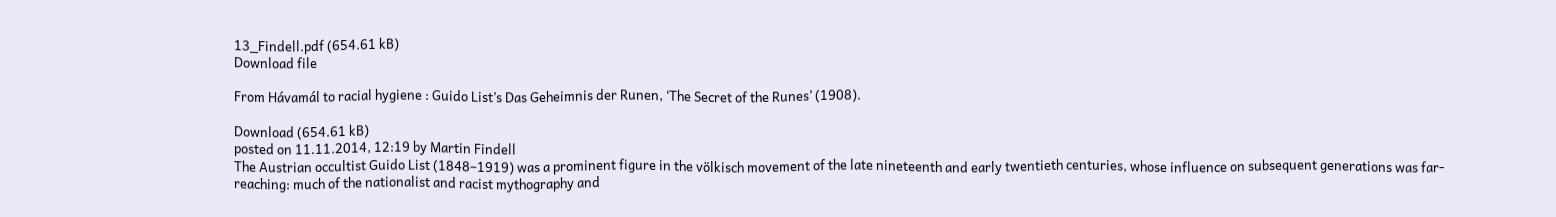13_Findell.pdf (654.61 kB)
Download file

From Hávamál to racial hygiene : Guido List’s Das Geheimnis der Runen, ‘The Secret of the Runes’ (1908).

Download (654.61 kB)
posted on 11.11.2014, 12:19 by Martin Findell
The Austrian occultist Guido List (1848–1919) was a prominent figure in the völkisch movement of the late nineteenth and early twentieth centuries, whose influence on subsequent generations was far-reaching: much of the nationalist and racist mythography and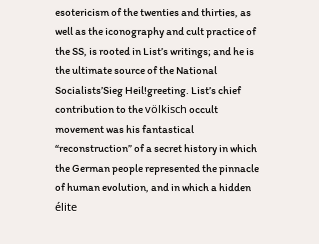esotericism of the twenties and thirties, as well as the iconography and cult practice of the SS, is rooted in List’s writings; and he is the ultimate source of the National Socialists’Sieg Heil!greeting. List’s chief contribution to the völkisch occult movement was his fantastical “reconstruction” of a secret history in which the German people represented the pinnacle of human evolution, and in which a hidden élite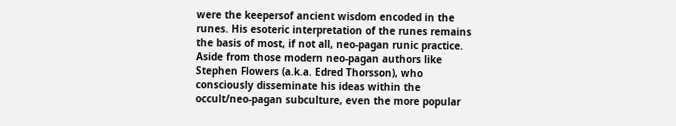were the keepersof ancient wisdom encoded in the runes. His esoteric interpretation of the runes remains the basis of most, if not all, neo-pagan runic practice. Aside from those modern neo-pagan authors like Stephen Flowers (a.k.a. Edred Thorsson), who consciously disseminate his ideas within the occult/neo-pagan subculture, even the more popular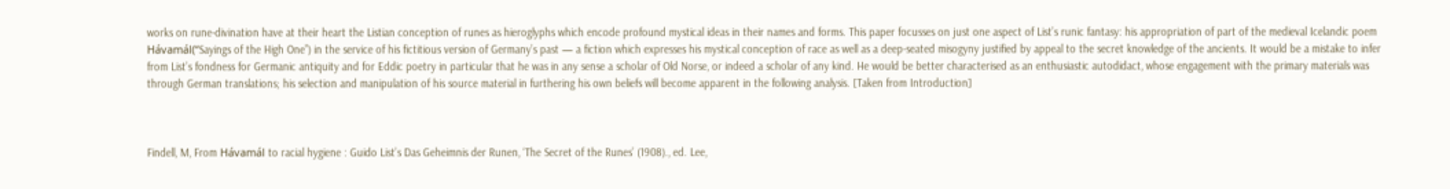works on rune-divination have at their heart the Listian conception of runes as hieroglyphs which encode profound mystical ideas in their names and forms. This paper focusses on just one aspect of List’s runic fantasy: his appropriation of part of the medieval Icelandic poem Hávamál(“Sayings of the High One”) in the service of his fictitious version of Germany’s past — a fiction which expresses his mystical conception of race as well as a deep-seated misogyny justified by appeal to the secret knowledge of the ancients. It would be a mistake to infer from List’s fondness for Germanic antiquity and for Eddic poetry in particular that he was in any sense a scholar of Old Norse, or indeed a scholar of any kind. He would be better characterised as an enthusiastic autodidact, whose engagement with the primary materials was through German translations; his selection and manipulation of his source material in furthering his own beliefs will become apparent in the following analysis. [Taken from Introduction]



Findell, M, From Hávamál to racial hygiene : Guido List’s Das Geheimnis der Runen, ‘The Secret of the Runes’ (1908)., ed. Lee,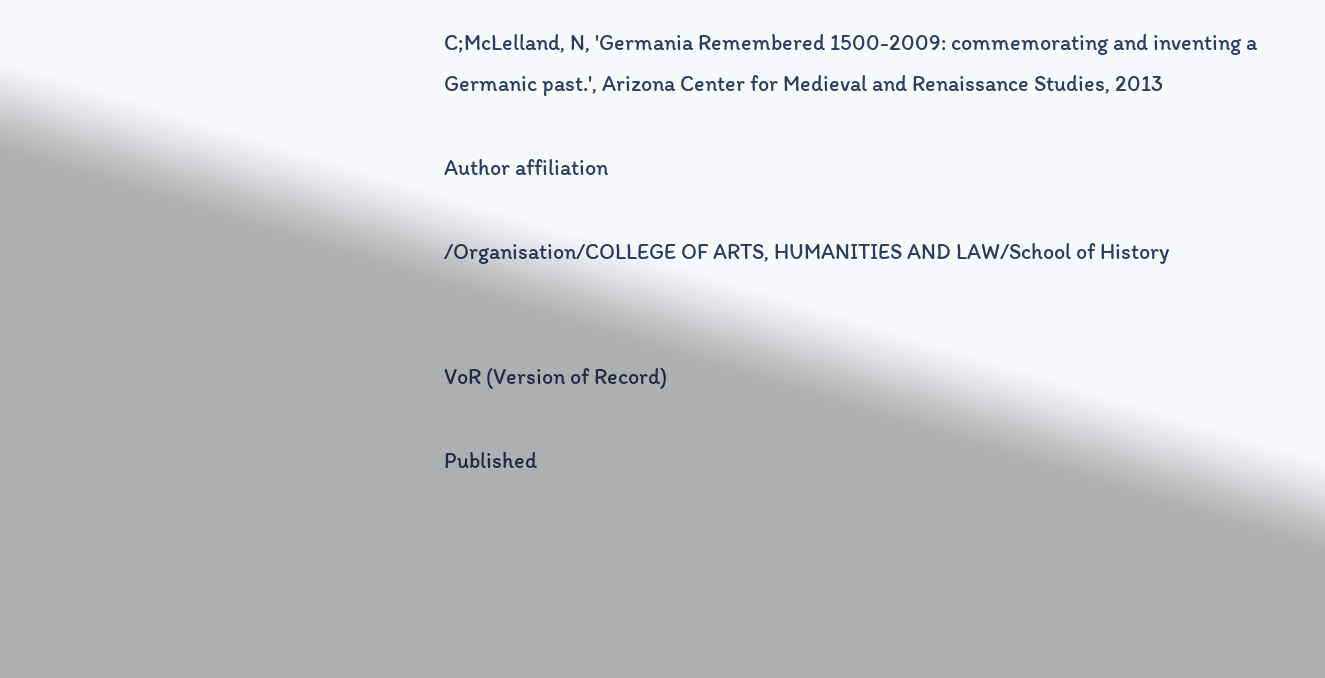C;McLelland, N, 'Germania Remembered 1500-2009: commemorating and inventing a Germanic past.', Arizona Center for Medieval and Renaissance Studies, 2013

Author affiliation

/Organisation/COLLEGE OF ARTS, HUMANITIES AND LAW/School of History


VoR (Version of Record)

Published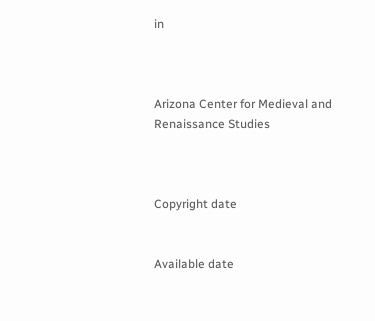in



Arizona Center for Medieval and Renaissance Studies



Copyright date


Available date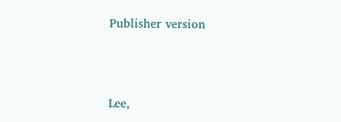Publisher version



Lee,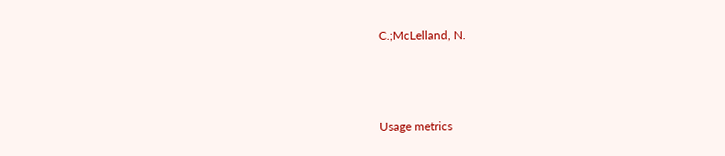C.;McLelland, N.



Usage metrics